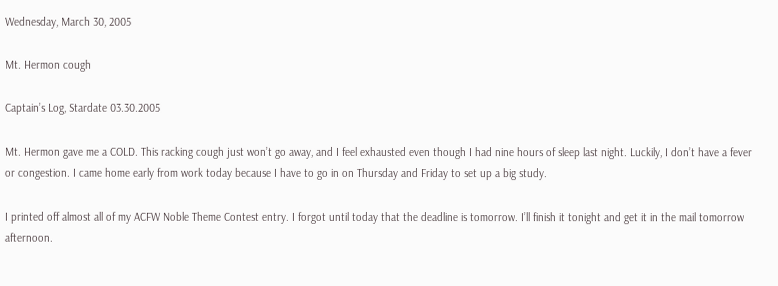Wednesday, March 30, 2005

Mt. Hermon cough

Captain’s Log, Stardate 03.30.2005

Mt. Hermon gave me a COLD. This racking cough just won’t go away, and I feel exhausted even though I had nine hours of sleep last night. Luckily, I don’t have a fever or congestion. I came home early from work today because I have to go in on Thursday and Friday to set up a big study.

I printed off almost all of my ACFW Noble Theme Contest entry. I forgot until today that the deadline is tomorrow. I’ll finish it tonight and get it in the mail tomorrow afternoon.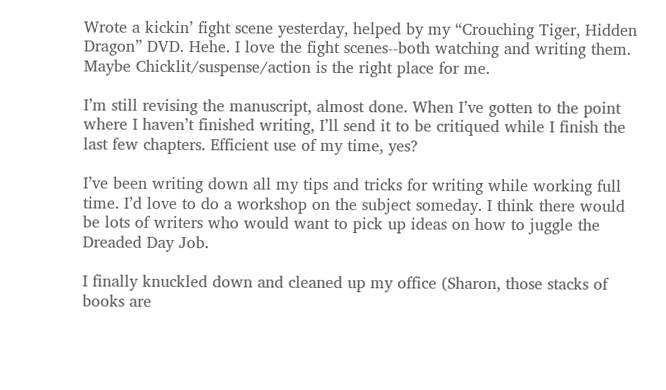Wrote a kickin’ fight scene yesterday, helped by my “Crouching Tiger, Hidden Dragon” DVD. Hehe. I love the fight scenes--both watching and writing them. Maybe Chicklit/suspense/action is the right place for me.

I’m still revising the manuscript, almost done. When I’ve gotten to the point where I haven’t finished writing, I’ll send it to be critiqued while I finish the last few chapters. Efficient use of my time, yes?

I’ve been writing down all my tips and tricks for writing while working full time. I’d love to do a workshop on the subject someday. I think there would be lots of writers who would want to pick up ideas on how to juggle the Dreaded Day Job.

I finally knuckled down and cleaned up my office (Sharon, those stacks of books are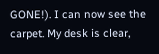GONE!). I can now see the carpet. My desk is clear,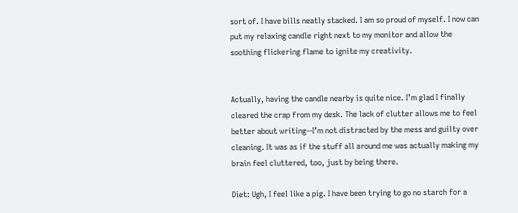sort of. I have bills neatly stacked. I am so proud of myself. I now can put my relaxing candle right next to my monitor and allow the soothing flickering flame to ignite my creativity.


Actually, having the candle nearby is quite nice. I’m glad I finally cleared the crap from my desk. The lack of clutter allows me to feel better about writing--I’m not distracted by the mess and guilty over cleaning. It was as if the stuff all around me was actually making my brain feel cluttered, too, just by being there.

Diet: Ugh, I feel like a pig. I have been trying to go no starch for a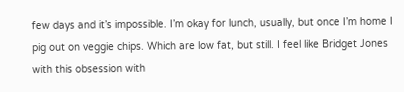few days and it’s impossible. I’m okay for lunch, usually, but once I’m home I pig out on veggie chips. Which are low fat, but still. I feel like Bridget Jones with this obsession with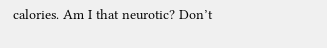calories. Am I that neurotic? Don’t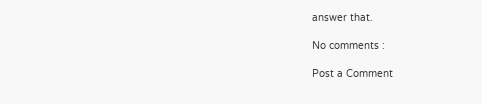answer that.

No comments :

Post a Comment